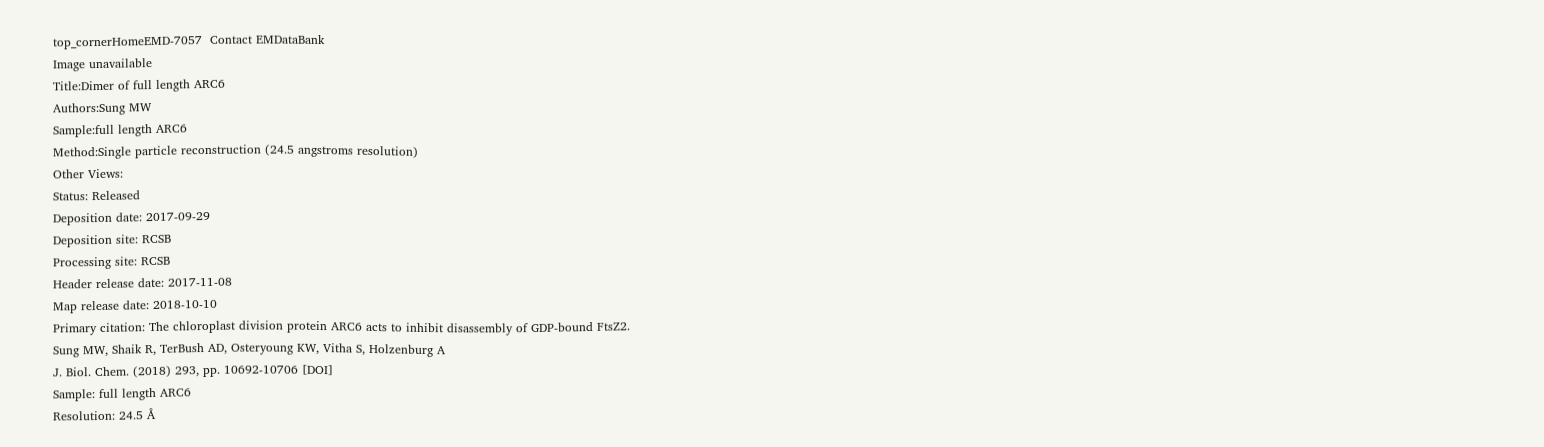top_cornerHomeEMD-7057  Contact EMDataBank
Image unavailable
Title:Dimer of full length ARC6
Authors:Sung MW
Sample:full length ARC6
Method:Single particle reconstruction (24.5 angstroms resolution)
Other Views:
Status: Released
Deposition date: 2017-09-29
Deposition site: RCSB
Processing site: RCSB
Header release date: 2017-11-08
Map release date: 2018-10-10
Primary citation: The chloroplast division protein ARC6 acts to inhibit disassembly of GDP-bound FtsZ2.
Sung MW, Shaik R, TerBush AD, Osteryoung KW, Vitha S, Holzenburg A
J. Biol. Chem. (2018) 293, pp. 10692-10706 [DOI]
Sample: full length ARC6
Resolution: 24.5 Å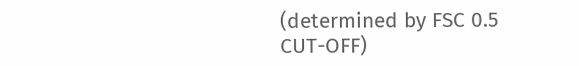(determined by FSC 0.5 CUT-OFF)